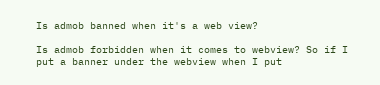Is admob banned when it's a web view?

Is admob forbidden when it comes to webview? So if I put a banner under the webview when I put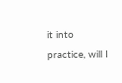it into practice, will I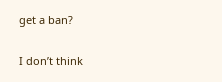get a ban?

I don’t think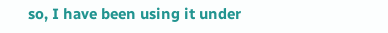so, I have been using it under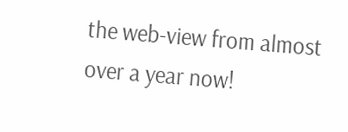the web-view from almost over a year now!